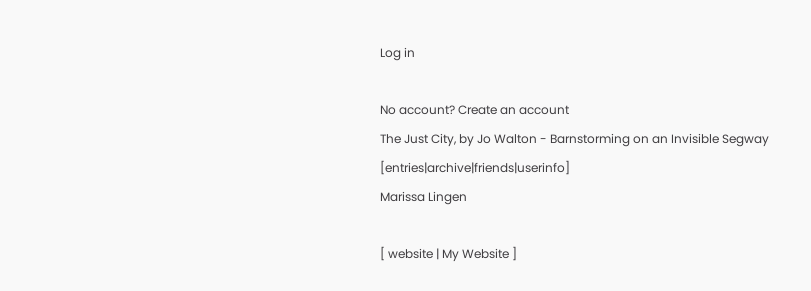Log in

No account? Create an account
The Just City, by Jo Walton - Barnstorming on an Invisible Segway [entries|archive|friends|userinfo]
Marissa Lingen

[ website | My Website ]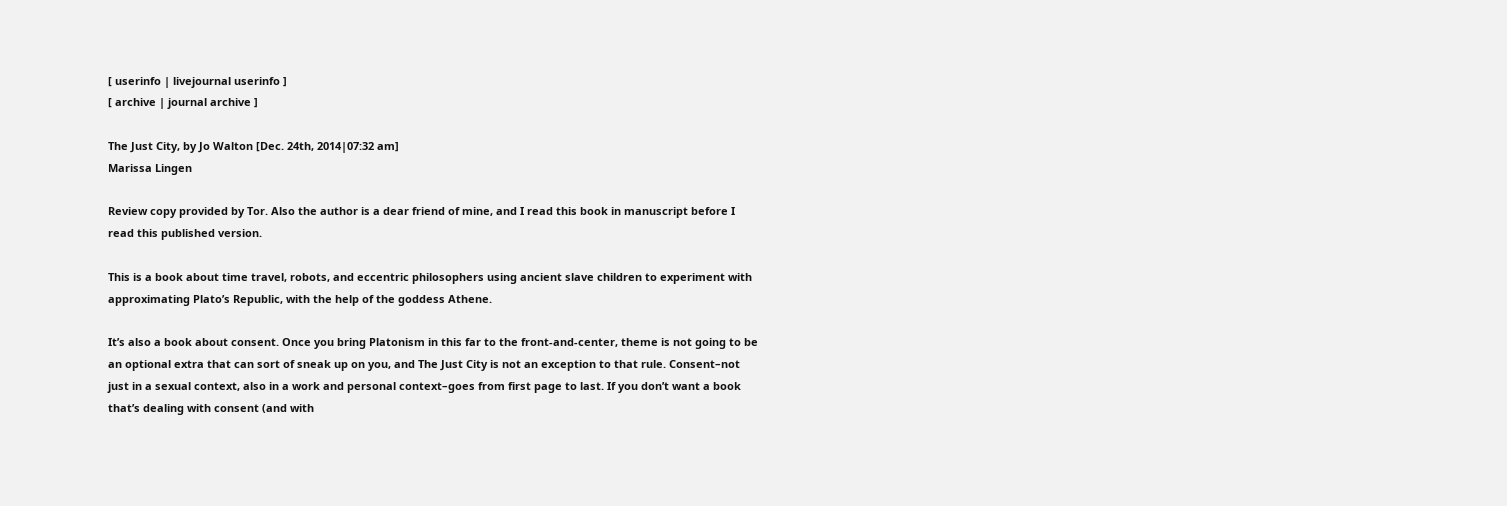[ userinfo | livejournal userinfo ]
[ archive | journal archive ]

The Just City, by Jo Walton [Dec. 24th, 2014|07:32 am]
Marissa Lingen

Review copy provided by Tor. Also the author is a dear friend of mine, and I read this book in manuscript before I read this published version.

This is a book about time travel, robots, and eccentric philosophers using ancient slave children to experiment with approximating Plato’s Republic, with the help of the goddess Athene.

It’s also a book about consent. Once you bring Platonism in this far to the front-and-center, theme is not going to be an optional extra that can sort of sneak up on you, and The Just City is not an exception to that rule. Consent–not just in a sexual context, also in a work and personal context–goes from first page to last. If you don’t want a book that’s dealing with consent (and with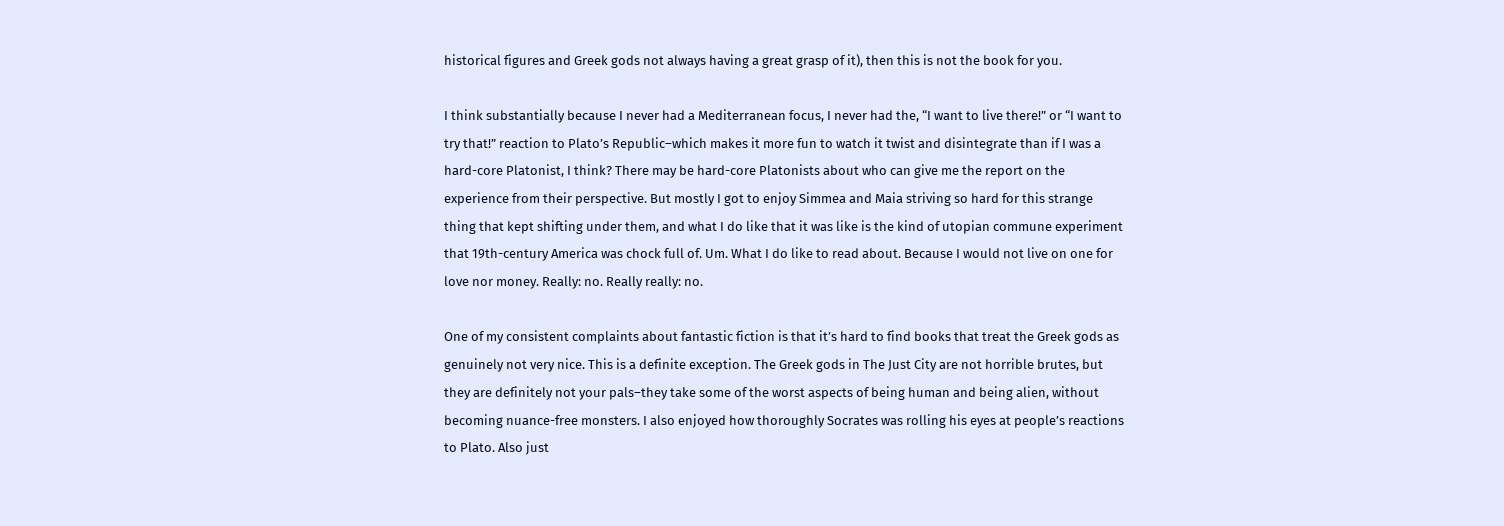historical figures and Greek gods not always having a great grasp of it), then this is not the book for you.

I think substantially because I never had a Mediterranean focus, I never had the, “I want to live there!” or “I want to try that!” reaction to Plato’s Republic–which makes it more fun to watch it twist and disintegrate than if I was a hard-core Platonist, I think? There may be hard-core Platonists about who can give me the report on the experience from their perspective. But mostly I got to enjoy Simmea and Maia striving so hard for this strange thing that kept shifting under them, and what I do like that it was like is the kind of utopian commune experiment that 19th-century America was chock full of. Um. What I do like to read about. Because I would not live on one for love nor money. Really: no. Really really: no.

One of my consistent complaints about fantastic fiction is that it’s hard to find books that treat the Greek gods as genuinely not very nice. This is a definite exception. The Greek gods in The Just City are not horrible brutes, but they are definitely not your pals–they take some of the worst aspects of being human and being alien, without becoming nuance-free monsters. I also enjoyed how thoroughly Socrates was rolling his eyes at people’s reactions to Plato. Also just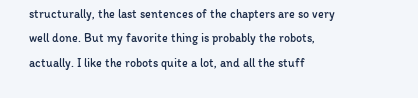structurally, the last sentences of the chapters are so very well done. But my favorite thing is probably the robots, actually. I like the robots quite a lot, and all the stuff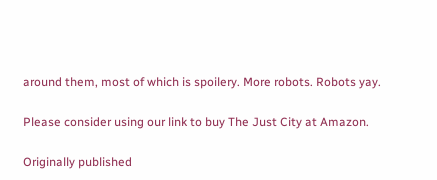around them, most of which is spoilery. More robots. Robots yay.

Please consider using our link to buy The Just City at Amazon.

Originally published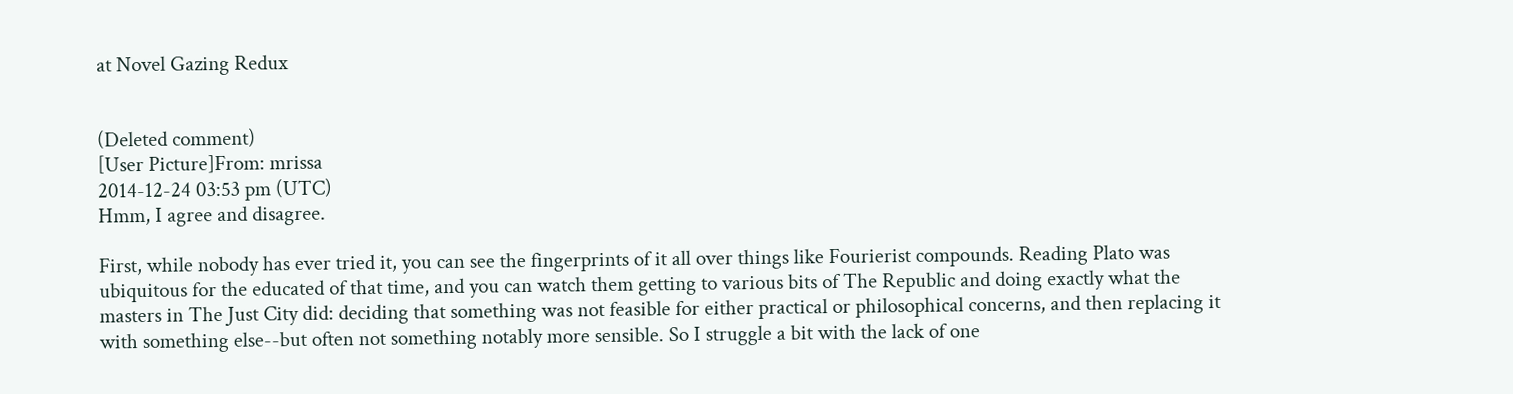at Novel Gazing Redux


(Deleted comment)
[User Picture]From: mrissa
2014-12-24 03:53 pm (UTC)
Hmm, I agree and disagree.

First, while nobody has ever tried it, you can see the fingerprints of it all over things like Fourierist compounds. Reading Plato was ubiquitous for the educated of that time, and you can watch them getting to various bits of The Republic and doing exactly what the masters in The Just City did: deciding that something was not feasible for either practical or philosophical concerns, and then replacing it with something else--but often not something notably more sensible. So I struggle a bit with the lack of one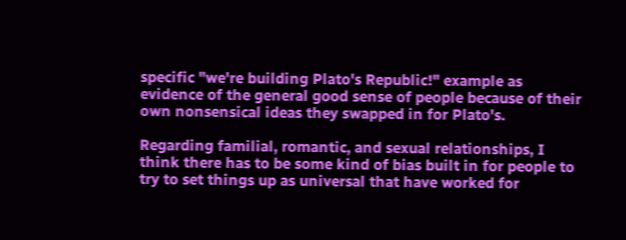specific "we're building Plato's Republic!" example as evidence of the general good sense of people because of their own nonsensical ideas they swapped in for Plato's.

Regarding familial, romantic, and sexual relationships, I think there has to be some kind of bias built in for people to try to set things up as universal that have worked for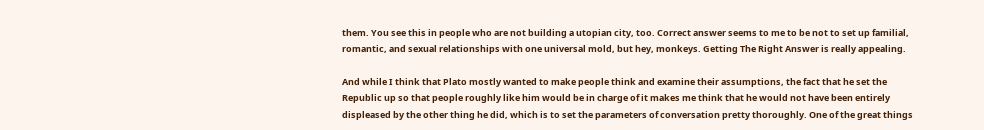them. You see this in people who are not building a utopian city, too. Correct answer seems to me to be not to set up familial, romantic, and sexual relationships with one universal mold, but hey, monkeys. Getting The Right Answer is really appealing.

And while I think that Plato mostly wanted to make people think and examine their assumptions, the fact that he set the Republic up so that people roughly like him would be in charge of it makes me think that he would not have been entirely displeased by the other thing he did, which is to set the parameters of conversation pretty thoroughly. One of the great things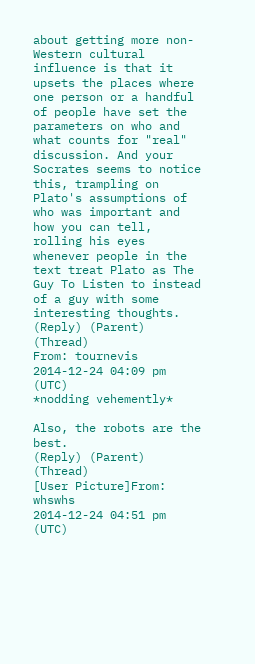about getting more non-Western cultural influence is that it upsets the places where one person or a handful of people have set the parameters on who and what counts for "real" discussion. And your Socrates seems to notice this, trampling on Plato's assumptions of who was important and how you can tell, rolling his eyes whenever people in the text treat Plato as The Guy To Listen to instead of a guy with some interesting thoughts.
(Reply) (Parent) (Thread)
From: tournevis
2014-12-24 04:09 pm (UTC)
*nodding vehemently*

Also, the robots are the best.
(Reply) (Parent) (Thread)
[User Picture]From: whswhs
2014-12-24 04:51 pm (UTC)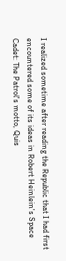I realized sometime after reading the Republic that I had first encountered some of its ideas in Robert Heinlein's Space Cadet: The Patrol's motto, Quis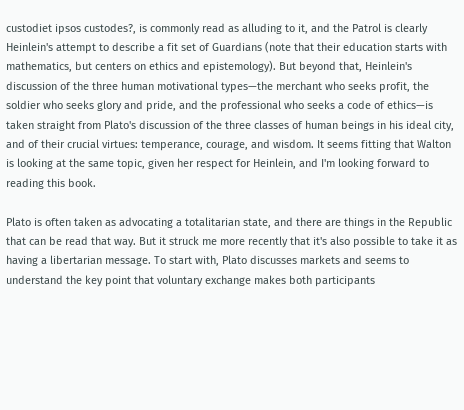custodiet ipsos custodes?, is commonly read as alluding to it, and the Patrol is clearly Heinlein's attempt to describe a fit set of Guardians (note that their education starts with mathematics, but centers on ethics and epistemology). But beyond that, Heinlein's discussion of the three human motivational types—the merchant who seeks profit, the soldier who seeks glory and pride, and the professional who seeks a code of ethics—is taken straight from Plato's discussion of the three classes of human beings in his ideal city, and of their crucial virtues: temperance, courage, and wisdom. It seems fitting that Walton is looking at the same topic, given her respect for Heinlein, and I'm looking forward to reading this book.

Plato is often taken as advocating a totalitarian state, and there are things in the Republic that can be read that way. But it struck me more recently that it's also possible to take it as having a libertarian message. To start with, Plato discusses markets and seems to understand the key point that voluntary exchange makes both participants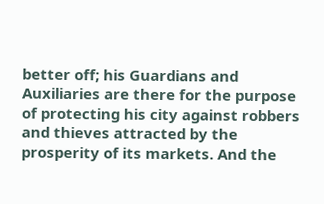better off; his Guardians and Auxiliaries are there for the purpose of protecting his city against robbers and thieves attracted by the prosperity of its markets. And the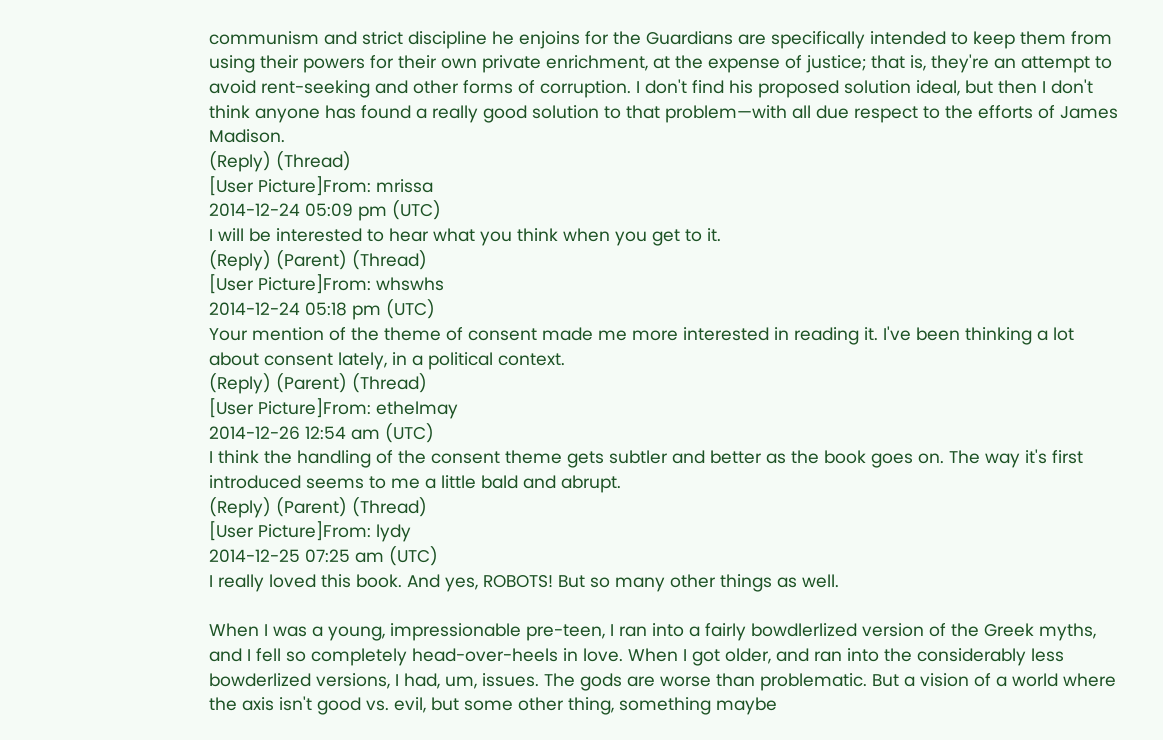communism and strict discipline he enjoins for the Guardians are specifically intended to keep them from using their powers for their own private enrichment, at the expense of justice; that is, they're an attempt to avoid rent-seeking and other forms of corruption. I don't find his proposed solution ideal, but then I don't think anyone has found a really good solution to that problem—with all due respect to the efforts of James Madison.
(Reply) (Thread)
[User Picture]From: mrissa
2014-12-24 05:09 pm (UTC)
I will be interested to hear what you think when you get to it.
(Reply) (Parent) (Thread)
[User Picture]From: whswhs
2014-12-24 05:18 pm (UTC)
Your mention of the theme of consent made me more interested in reading it. I've been thinking a lot about consent lately, in a political context.
(Reply) (Parent) (Thread)
[User Picture]From: ethelmay
2014-12-26 12:54 am (UTC)
I think the handling of the consent theme gets subtler and better as the book goes on. The way it's first introduced seems to me a little bald and abrupt.
(Reply) (Parent) (Thread)
[User Picture]From: lydy
2014-12-25 07:25 am (UTC)
I really loved this book. And yes, ROBOTS! But so many other things as well.

When I was a young, impressionable pre-teen, I ran into a fairly bowdlerlized version of the Greek myths, and I fell so completely head-over-heels in love. When I got older, and ran into the considerably less bowderlized versions, I had, um, issues. The gods are worse than problematic. But a vision of a world where the axis isn't good vs. evil, but some other thing, something maybe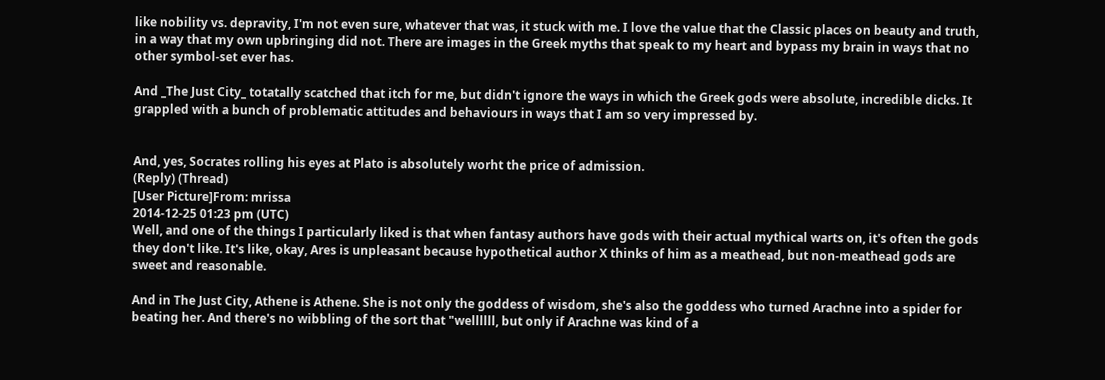like nobility vs. depravity, I'm not even sure, whatever that was, it stuck with me. I love the value that the Classic places on beauty and truth, in a way that my own upbringing did not. There are images in the Greek myths that speak to my heart and bypass my brain in ways that no other symbol-set ever has.

And _The Just City_ totatally scatched that itch for me, but didn't ignore the ways in which the Greek gods were absolute, incredible dicks. It grappled with a bunch of problematic attitudes and behaviours in ways that I am so very impressed by.


And, yes, Socrates rolling his eyes at Plato is absolutely worht the price of admission.
(Reply) (Thread)
[User Picture]From: mrissa
2014-12-25 01:23 pm (UTC)
Well, and one of the things I particularly liked is that when fantasy authors have gods with their actual mythical warts on, it's often the gods they don't like. It's like, okay, Ares is unpleasant because hypothetical author X thinks of him as a meathead, but non-meathead gods are sweet and reasonable.

And in The Just City, Athene is Athene. She is not only the goddess of wisdom, she's also the goddess who turned Arachne into a spider for beating her. And there's no wibbling of the sort that "wellllll, but only if Arachne was kind of a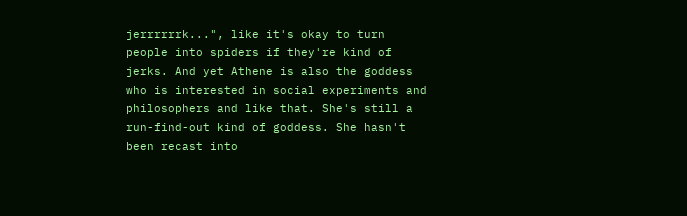jerrrrrrk...", like it's okay to turn people into spiders if they're kind of jerks. And yet Athene is also the goddess who is interested in social experiments and philosophers and like that. She's still a run-find-out kind of goddess. She hasn't been recast into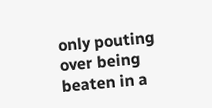only pouting over being beaten in a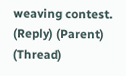weaving contest.
(Reply) (Parent) (Thread)